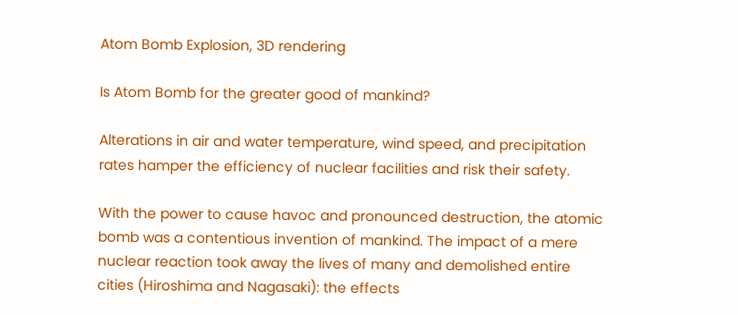Atom Bomb Explosion, 3D rendering

Is Atom Bomb for the greater good of mankind?

Alterations in air and water temperature, wind speed, and precipitation rates hamper the efficiency of nuclear facilities and risk their safety.

With the power to cause havoc and pronounced destruction, the atomic bomb was a contentious invention of mankind. The impact of a mere nuclear reaction took away the lives of many and demolished entire cities (Hiroshima and Nagasaki): the effects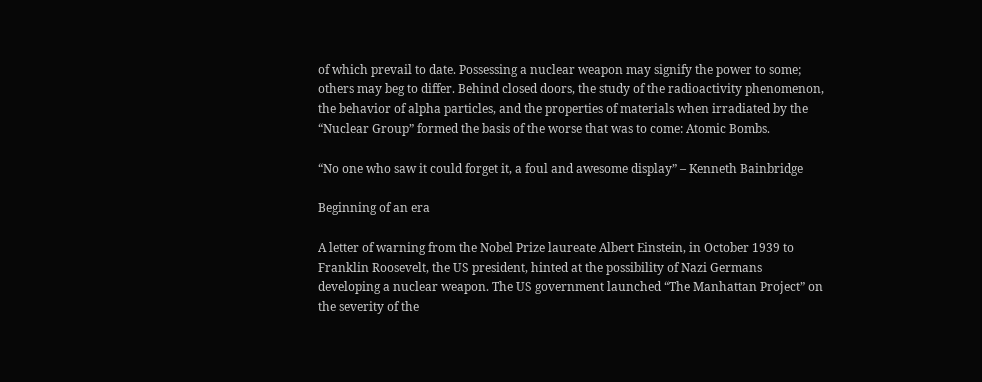of which prevail to date. Possessing a nuclear weapon may signify the power to some; others may beg to differ. Behind closed doors, the study of the radioactivity phenomenon, the behavior of alpha particles, and the properties of materials when irradiated by the “Nuclear Group” formed the basis of the worse that was to come: Atomic Bombs.

“No one who saw it could forget it, a foul and awesome display” – Kenneth Bainbridge

Beginning of an era

A letter of warning from the Nobel Prize laureate Albert Einstein, in October 1939 to Franklin Roosevelt, the US president, hinted at the possibility of Nazi Germans developing a nuclear weapon. The US government launched “The Manhattan Project” on the severity of the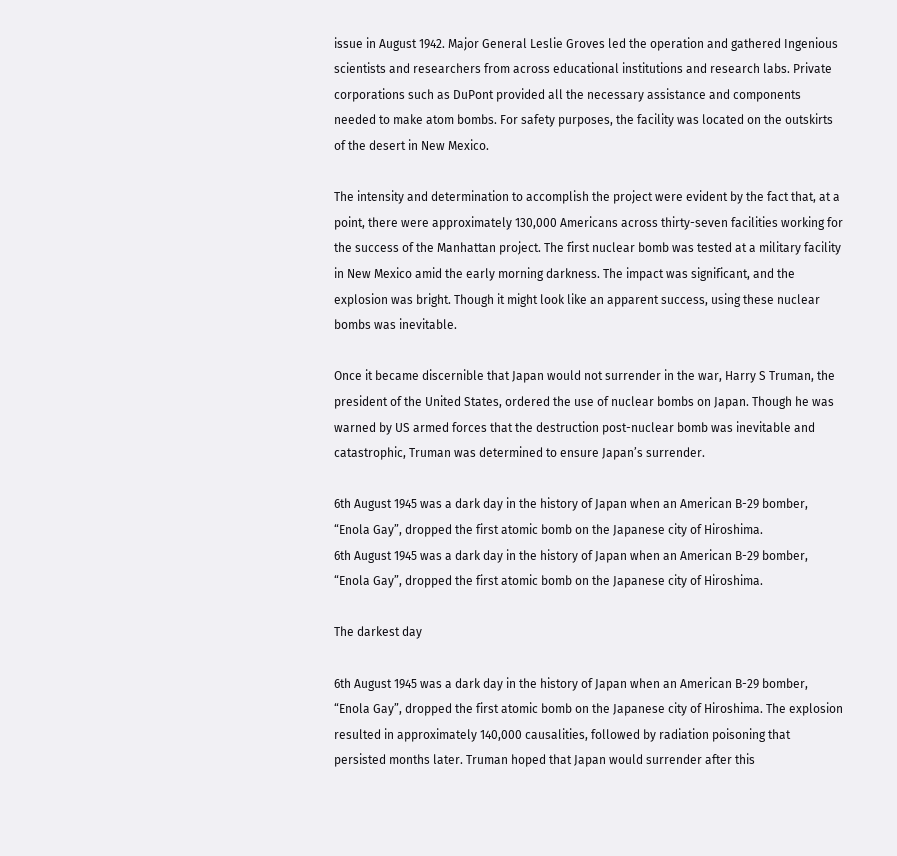issue in August 1942. Major General Leslie Groves led the operation and gathered Ingenious scientists and researchers from across educational institutions and research labs. Private corporations such as DuPont provided all the necessary assistance and components needed to make atom bombs. For safety purposes, the facility was located on the outskirts of the desert in New Mexico.

The intensity and determination to accomplish the project were evident by the fact that, at a point, there were approximately 130,000 Americans across thirty-seven facilities working for the success of the Manhattan project. The first nuclear bomb was tested at a military facility in New Mexico amid the early morning darkness. The impact was significant, and the explosion was bright. Though it might look like an apparent success, using these nuclear bombs was inevitable.

Once it became discernible that Japan would not surrender in the war, Harry S Truman, the president of the United States, ordered the use of nuclear bombs on Japan. Though he was warned by US armed forces that the destruction post-nuclear bomb was inevitable and catastrophic, Truman was determined to ensure Japan’s surrender.

6th August 1945 was a dark day in the history of Japan when an American B-29 bomber, “Enola Gay”, dropped the first atomic bomb on the Japanese city of Hiroshima.
6th August 1945 was a dark day in the history of Japan when an American B-29 bomber, “Enola Gay”, dropped the first atomic bomb on the Japanese city of Hiroshima.

The darkest day

6th August 1945 was a dark day in the history of Japan when an American B-29 bomber, “Enola Gay”, dropped the first atomic bomb on the Japanese city of Hiroshima. The explosion resulted in approximately 140,000 causalities, followed by radiation poisoning that persisted months later. Truman hoped that Japan would surrender after this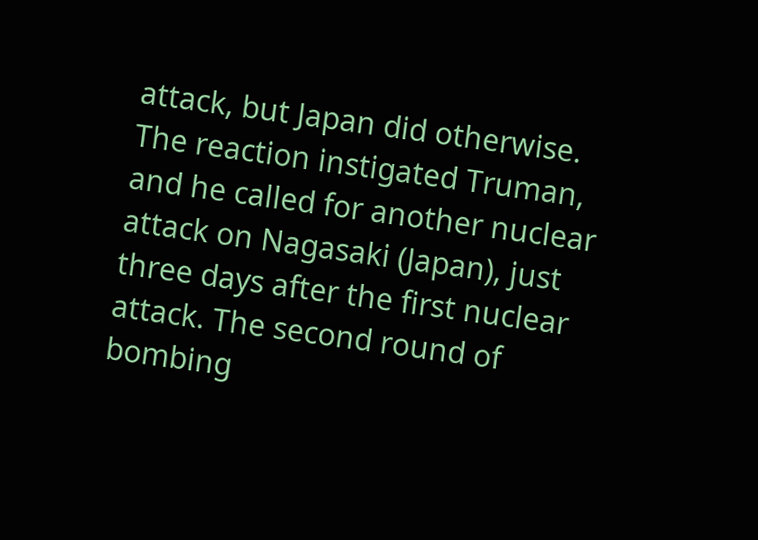attack, but Japan did otherwise. The reaction instigated Truman, and he called for another nuclear attack on Nagasaki (Japan), just three days after the first nuclear attack. The second round of bombing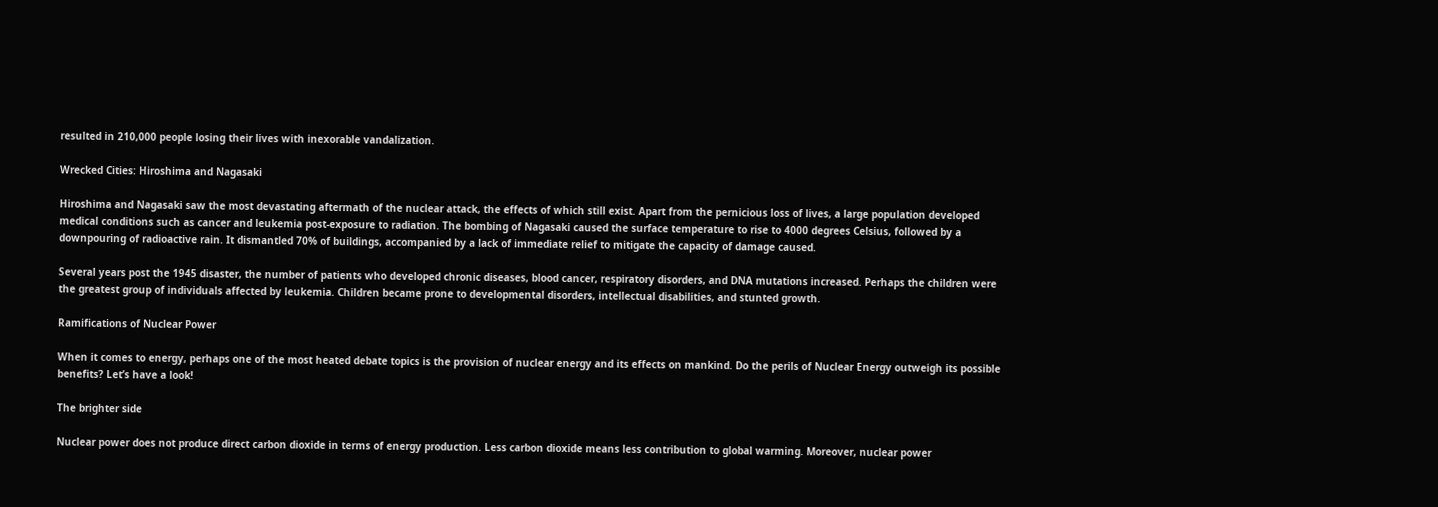resulted in 210,000 people losing their lives with inexorable vandalization.

Wrecked Cities: Hiroshima and Nagasaki

Hiroshima and Nagasaki saw the most devastating aftermath of the nuclear attack, the effects of which still exist. Apart from the pernicious loss of lives, a large population developed medical conditions such as cancer and leukemia post-exposure to radiation. The bombing of Nagasaki caused the surface temperature to rise to 4000 degrees Celsius, followed by a downpouring of radioactive rain. It dismantled 70% of buildings, accompanied by a lack of immediate relief to mitigate the capacity of damage caused.

Several years post the 1945 disaster, the number of patients who developed chronic diseases, blood cancer, respiratory disorders, and DNA mutations increased. Perhaps the children were the greatest group of individuals affected by leukemia. Children became prone to developmental disorders, intellectual disabilities, and stunted growth.

Ramifications of Nuclear Power

When it comes to energy, perhaps one of the most heated debate topics is the provision of nuclear energy and its effects on mankind. Do the perils of Nuclear Energy outweigh its possible benefits? Let’s have a look!

The brighter side

Nuclear power does not produce direct carbon dioxide in terms of energy production. Less carbon dioxide means less contribution to global warming. Moreover, nuclear power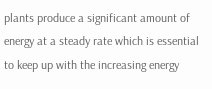plants produce a significant amount of energy at a steady rate which is essential to keep up with the increasing energy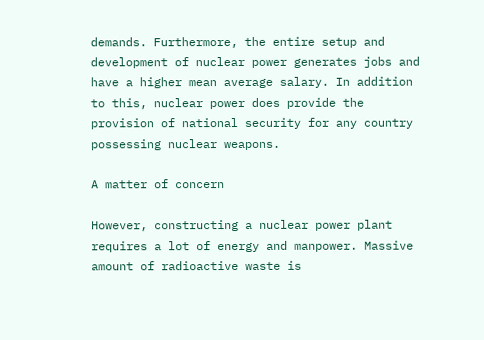demands. Furthermore, the entire setup and development of nuclear power generates jobs and have a higher mean average salary. In addition to this, nuclear power does provide the provision of national security for any country possessing nuclear weapons.

A matter of concern

However, constructing a nuclear power plant requires a lot of energy and manpower. Massive amount of radioactive waste is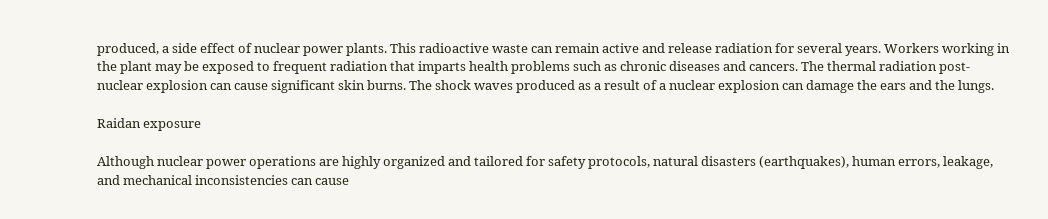produced, a side effect of nuclear power plants. This radioactive waste can remain active and release radiation for several years. Workers working in the plant may be exposed to frequent radiation that imparts health problems such as chronic diseases and cancers. The thermal radiation post-nuclear explosion can cause significant skin burns. The shock waves produced as a result of a nuclear explosion can damage the ears and the lungs.

Raidan exposure

Although nuclear power operations are highly organized and tailored for safety protocols, natural disasters (earthquakes), human errors, leakage, and mechanical inconsistencies can cause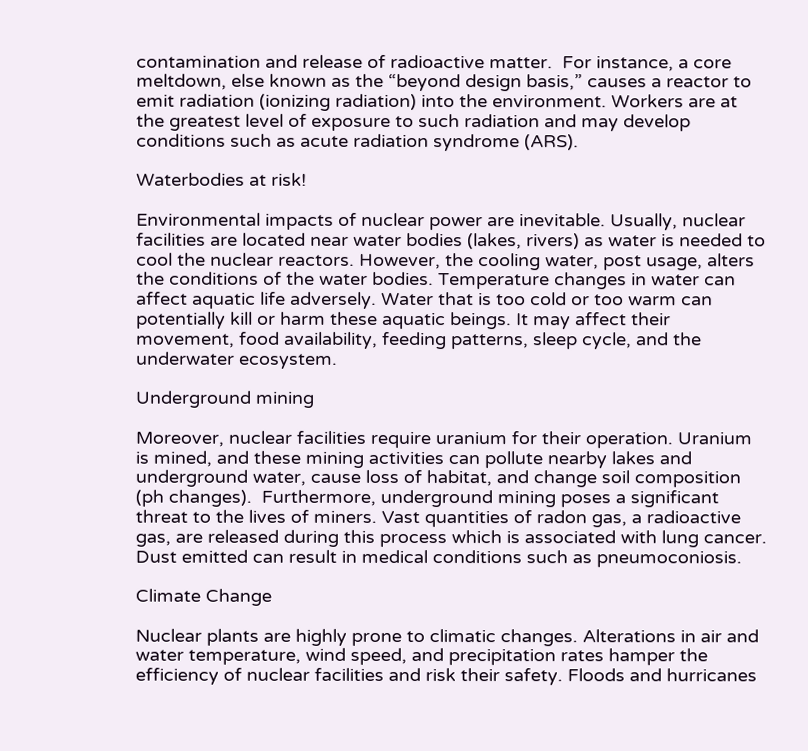contamination and release of radioactive matter.  For instance, a core meltdown, else known as the “beyond design basis,” causes a reactor to emit radiation (ionizing radiation) into the environment. Workers are at the greatest level of exposure to such radiation and may develop conditions such as acute radiation syndrome (ARS).

Waterbodies at risk!

Environmental impacts of nuclear power are inevitable. Usually, nuclear facilities are located near water bodies (lakes, rivers) as water is needed to cool the nuclear reactors. However, the cooling water, post usage, alters the conditions of the water bodies. Temperature changes in water can affect aquatic life adversely. Water that is too cold or too warm can potentially kill or harm these aquatic beings. It may affect their movement, food availability, feeding patterns, sleep cycle, and the underwater ecosystem.

Underground mining

Moreover, nuclear facilities require uranium for their operation. Uranium is mined, and these mining activities can pollute nearby lakes and underground water, cause loss of habitat, and change soil composition (ph changes).  Furthermore, underground mining poses a significant threat to the lives of miners. Vast quantities of radon gas, a radioactive gas, are released during this process which is associated with lung cancer. Dust emitted can result in medical conditions such as pneumoconiosis.

Climate Change

Nuclear plants are highly prone to climatic changes. Alterations in air and water temperature, wind speed, and precipitation rates hamper the efficiency of nuclear facilities and risk their safety. Floods and hurricanes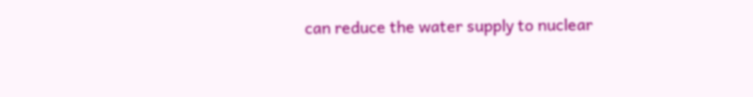can reduce the water supply to nuclear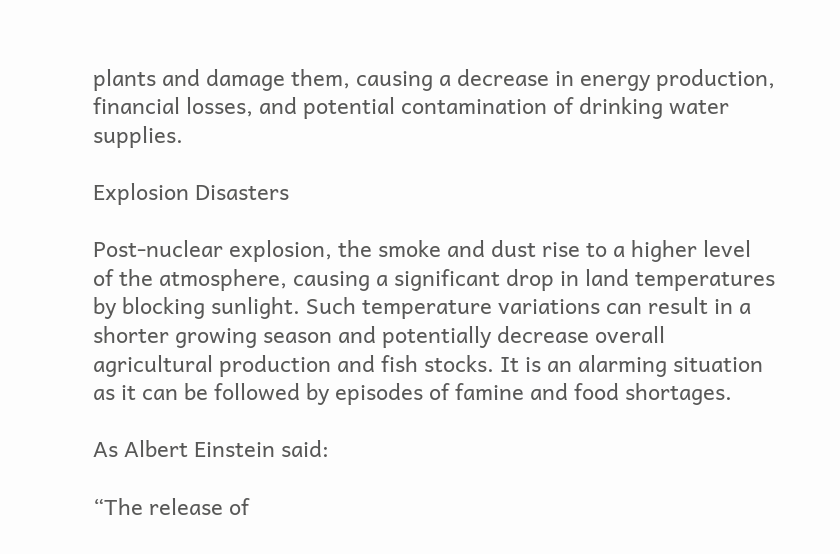plants and damage them, causing a decrease in energy production, financial losses, and potential contamination of drinking water supplies.

Explosion Disasters

Post-nuclear explosion, the smoke and dust rise to a higher level of the atmosphere, causing a significant drop in land temperatures by blocking sunlight. Such temperature variations can result in a shorter growing season and potentially decrease overall agricultural production and fish stocks. It is an alarming situation as it can be followed by episodes of famine and food shortages.

As Albert Einstein said:

“The release of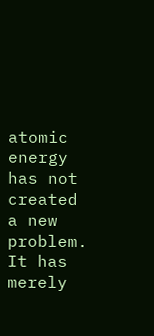atomic energy has not created a new problem. It has merely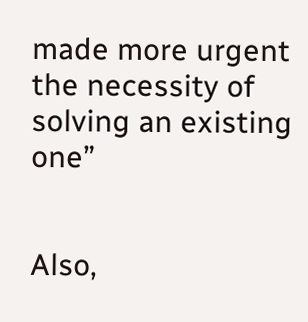made more urgent the necessity of solving an existing one”


Also,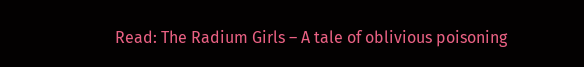Read: The Radium Girls – A tale of oblivious poisoning